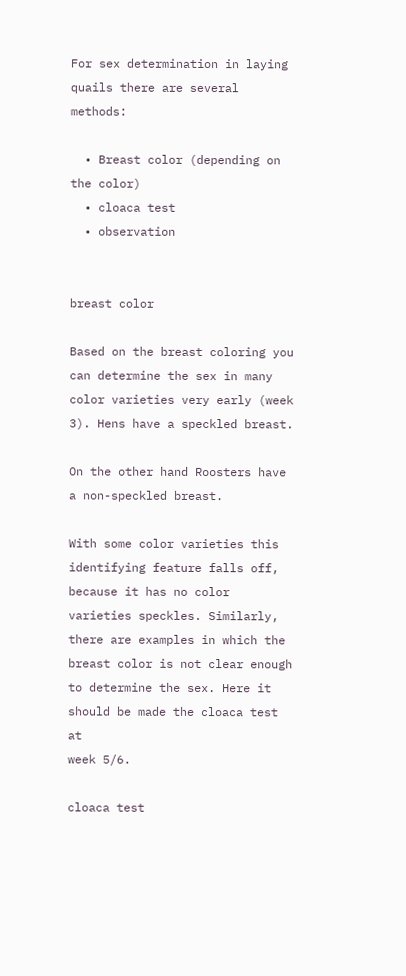For sex determination in laying quails there are several methods:

  • Breast color (depending on the color)
  • cloaca test
  • observation


breast color

Based on the breast coloring you can determine the sex in many color varieties very early (week 3). Hens have a speckled breast.

On the other hand Roosters have a non-speckled breast.

With some color varieties this identifying feature falls off, because it has no color varieties speckles. Similarly, there are examples in which the breast color is not clear enough to determine the sex. Here it should be made the cloaca test at
week 5/6.

cloaca test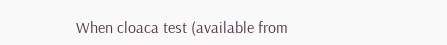When cloaca test (available from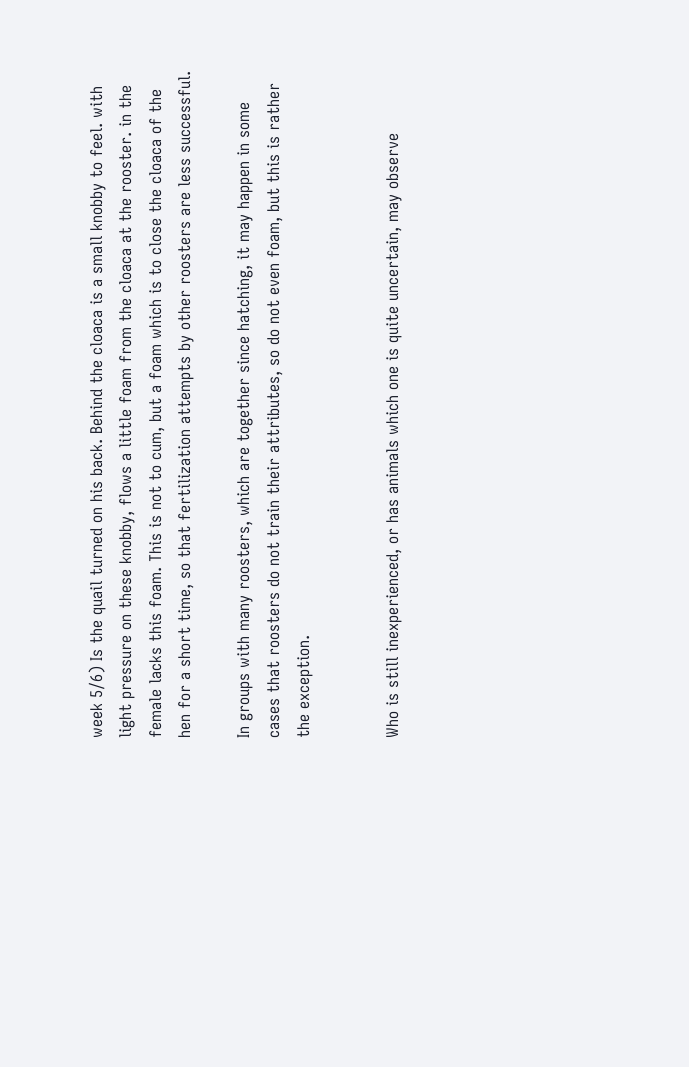week 5/6) Is the quail turned on his back. Behind the cloaca is a small knobby to feel. with light pressure on these knobby, flows a little foam from the cloaca at the rooster. in the female lacks this foam. This is not to cum, but a foam which is to close the cloaca of the hen for a short time, so that fertilization attempts by other roosters are less successful.

In groups with many roosters, which are together since hatching, it may happen in some cases that roosters do not train their attributes, so do not even foam, but this is rather the exception.


Who is still inexperienced, or has animals which one is quite uncertain, may observe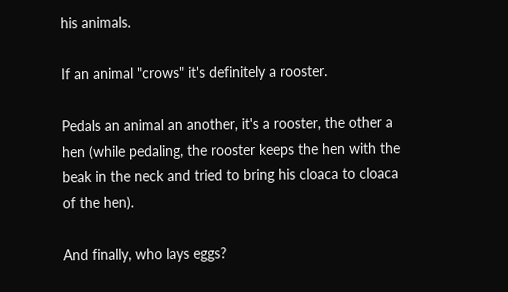his animals.

If an animal "crows" it's definitely a rooster.

Pedals an animal an another, it's a rooster, the other a hen (while pedaling, the rooster keeps the hen with the beak in the neck and tried to bring his cloaca to cloaca of the hen).

And finally, who lays eggs?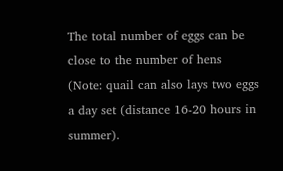The total number of eggs can be close to the number of hens (Note: quail can also lays two eggs a day set (distance 16-20 hours in summer).